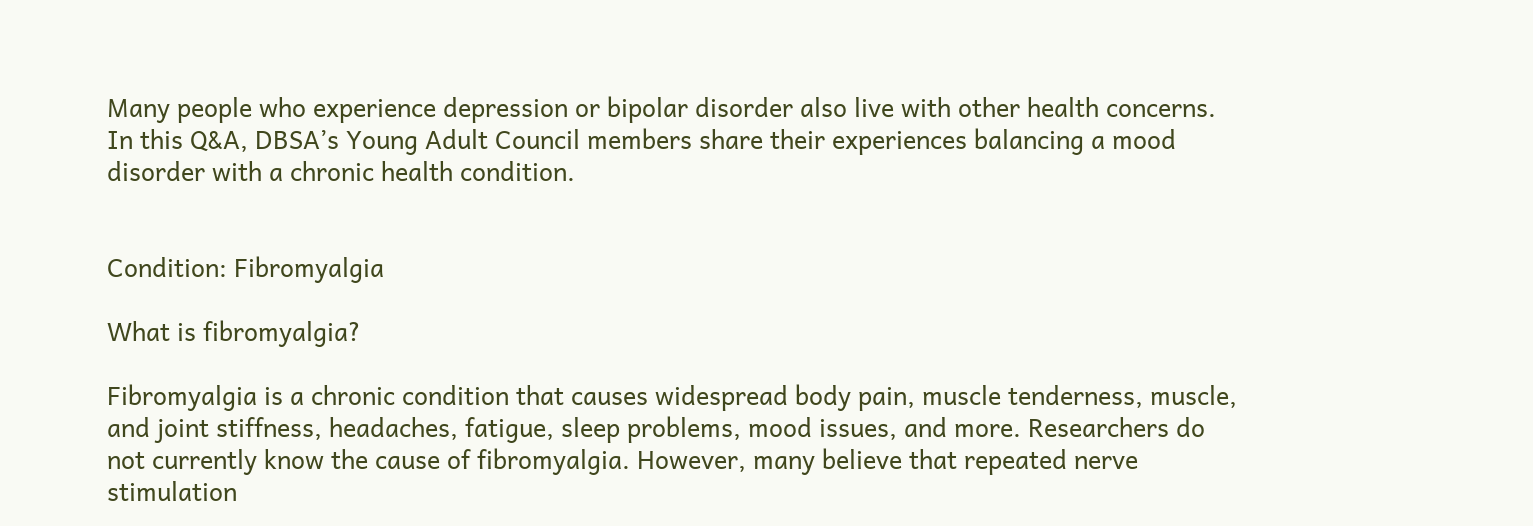Many people who experience depression or bipolar disorder also live with other health concerns. In this Q&A, DBSA’s Young Adult Council members share their experiences balancing a mood disorder with a chronic health condition.


Condition: Fibromyalgia

What is fibromyalgia?

Fibromyalgia is a chronic condition that causes widespread body pain, muscle tenderness, muscle, and joint stiffness, headaches, fatigue, sleep problems, mood issues, and more. Researchers do not currently know the cause of fibromyalgia. However, many believe that repeated nerve stimulation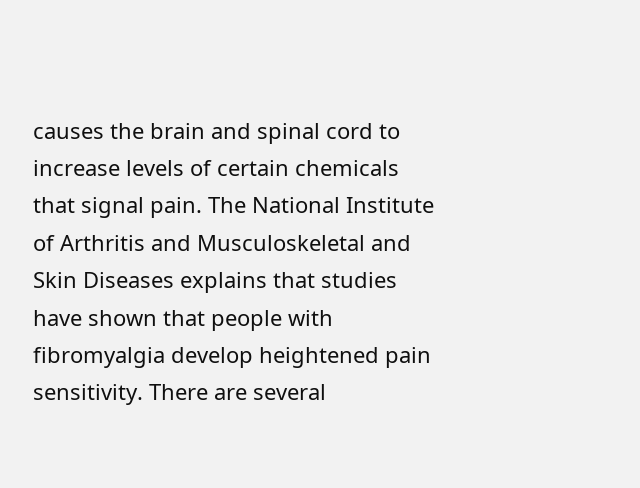causes the brain and spinal cord to increase levels of certain chemicals that signal pain. The National Institute of Arthritis and Musculoskeletal and Skin Diseases explains that studies have shown that people with fibromyalgia develop heightened pain sensitivity. There are several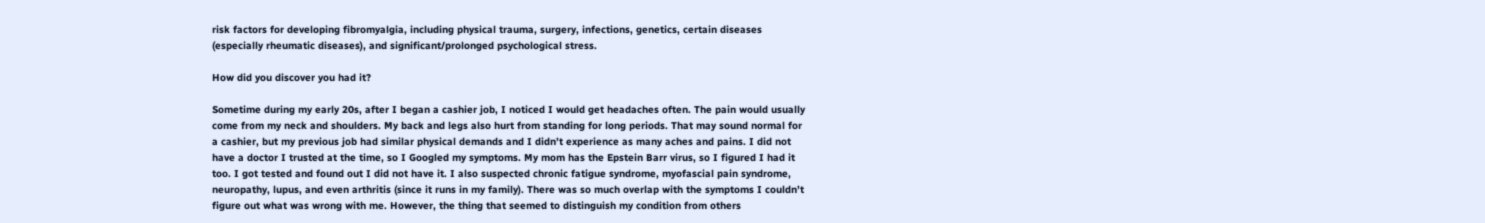risk factors for developing fibromyalgia, including physical trauma, surgery, infections, genetics, certain diseases (especially rheumatic diseases), and significant/prolonged psychological stress.

How did you discover you had it?

Sometime during my early 20s, after I began a cashier job, I noticed I would get headaches often. The pain would usually come from my neck and shoulders. My back and legs also hurt from standing for long periods. That may sound normal for a cashier, but my previous job had similar physical demands and I didn’t experience as many aches and pains. I did not have a doctor I trusted at the time, so I Googled my symptoms. My mom has the Epstein Barr virus, so I figured I had it too. I got tested and found out I did not have it. I also suspected chronic fatigue syndrome, myofascial pain syndrome, neuropathy, lupus, and even arthritis (since it runs in my family). There was so much overlap with the symptoms I couldn’t figure out what was wrong with me. However, the thing that seemed to distinguish my condition from others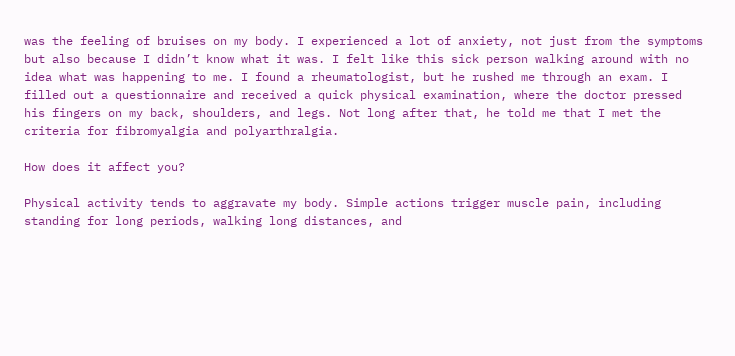was the feeling of bruises on my body. I experienced a lot of anxiety, not just from the symptoms but also because I didn’t know what it was. I felt like this sick person walking around with no idea what was happening to me. I found a rheumatologist, but he rushed me through an exam. I filled out a questionnaire and received a quick physical examination, where the doctor pressed his fingers on my back, shoulders, and legs. Not long after that, he told me that I met the criteria for fibromyalgia and polyarthralgia.

How does it affect you?

Physical activity tends to aggravate my body. Simple actions trigger muscle pain, including standing for long periods, walking long distances, and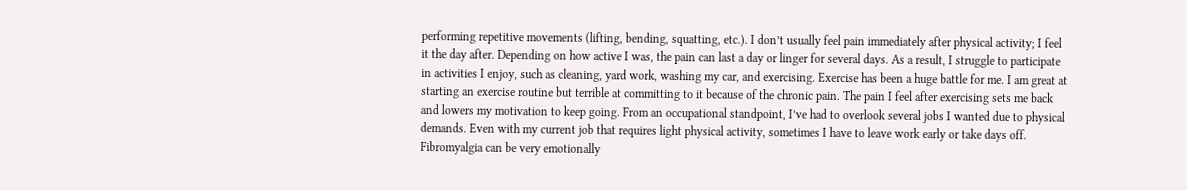performing repetitive movements (lifting, bending, squatting, etc.). I don’t usually feel pain immediately after physical activity; I feel it the day after. Depending on how active I was, the pain can last a day or linger for several days. As a result, I struggle to participate in activities I enjoy, such as cleaning, yard work, washing my car, and exercising. Exercise has been a huge battle for me. I am great at starting an exercise routine but terrible at committing to it because of the chronic pain. The pain I feel after exercising sets me back and lowers my motivation to keep going. From an occupational standpoint, I’ve had to overlook several jobs I wanted due to physical demands. Even with my current job that requires light physical activity, sometimes I have to leave work early or take days off. Fibromyalgia can be very emotionally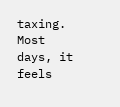taxing. Most days, it feels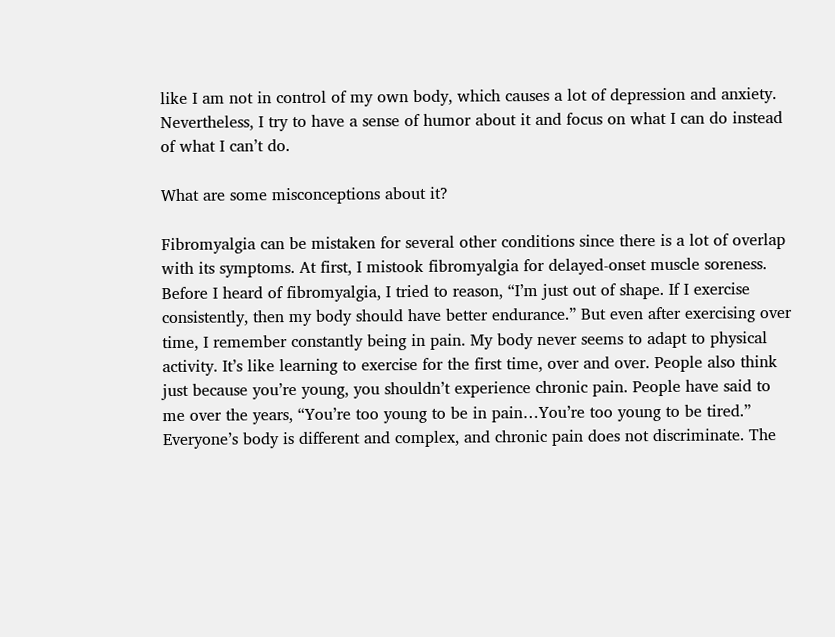like I am not in control of my own body, which causes a lot of depression and anxiety. Nevertheless, I try to have a sense of humor about it and focus on what I can do instead of what I can’t do.

What are some misconceptions about it?

Fibromyalgia can be mistaken for several other conditions since there is a lot of overlap with its symptoms. At first, I mistook fibromyalgia for delayed-onset muscle soreness. Before I heard of fibromyalgia, I tried to reason, “I’m just out of shape. If I exercise consistently, then my body should have better endurance.” But even after exercising over time, I remember constantly being in pain. My body never seems to adapt to physical activity. It’s like learning to exercise for the first time, over and over. People also think just because you’re young, you shouldn’t experience chronic pain. People have said to me over the years, “You’re too young to be in pain…You’re too young to be tired.” Everyone’s body is different and complex, and chronic pain does not discriminate. The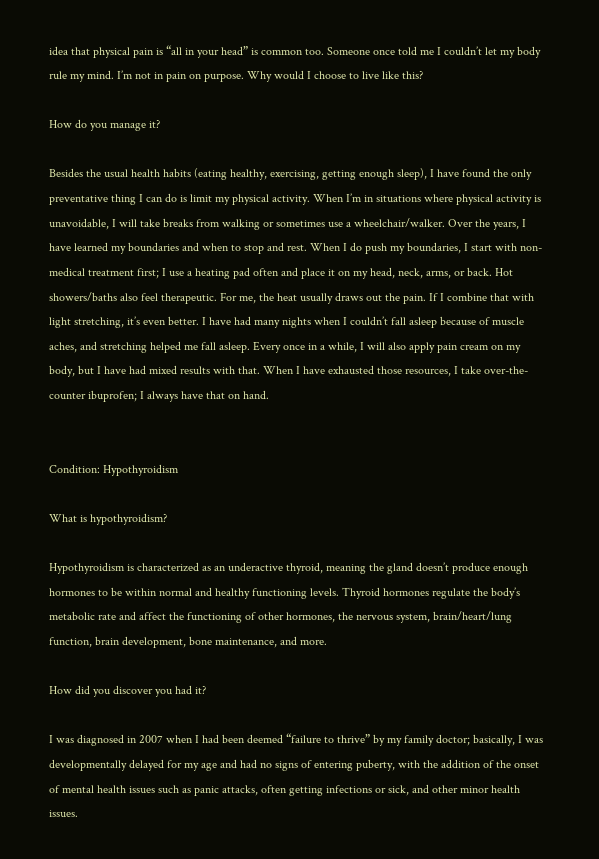idea that physical pain is “all in your head” is common too. Someone once told me I couldn’t let my body rule my mind. I’m not in pain on purpose. Why would I choose to live like this?

How do you manage it?

Besides the usual health habits (eating healthy, exercising, getting enough sleep), I have found the only preventative thing I can do is limit my physical activity. When I’m in situations where physical activity is unavoidable, I will take breaks from walking or sometimes use a wheelchair/walker. Over the years, I have learned my boundaries and when to stop and rest. When I do push my boundaries, I start with non-medical treatment first; I use a heating pad often and place it on my head, neck, arms, or back. Hot showers/baths also feel therapeutic. For me, the heat usually draws out the pain. If I combine that with light stretching, it’s even better. I have had many nights when I couldn’t fall asleep because of muscle aches, and stretching helped me fall asleep. Every once in a while, I will also apply pain cream on my body, but I have had mixed results with that. When I have exhausted those resources, I take over-the-counter ibuprofen; I always have that on hand.


Condition: Hypothyroidism

What is hypothyroidism?

Hypothyroidism is characterized as an underactive thyroid, meaning the gland doesn’t produce enough hormones to be within normal and healthy functioning levels. Thyroid hormones regulate the body’s metabolic rate and affect the functioning of other hormones, the nervous system, brain/heart/lung function, brain development, bone maintenance, and more.

How did you discover you had it?

I was diagnosed in 2007 when I had been deemed “failure to thrive” by my family doctor; basically, I was developmentally delayed for my age and had no signs of entering puberty, with the addition of the onset of mental health issues such as panic attacks, often getting infections or sick, and other minor health issues.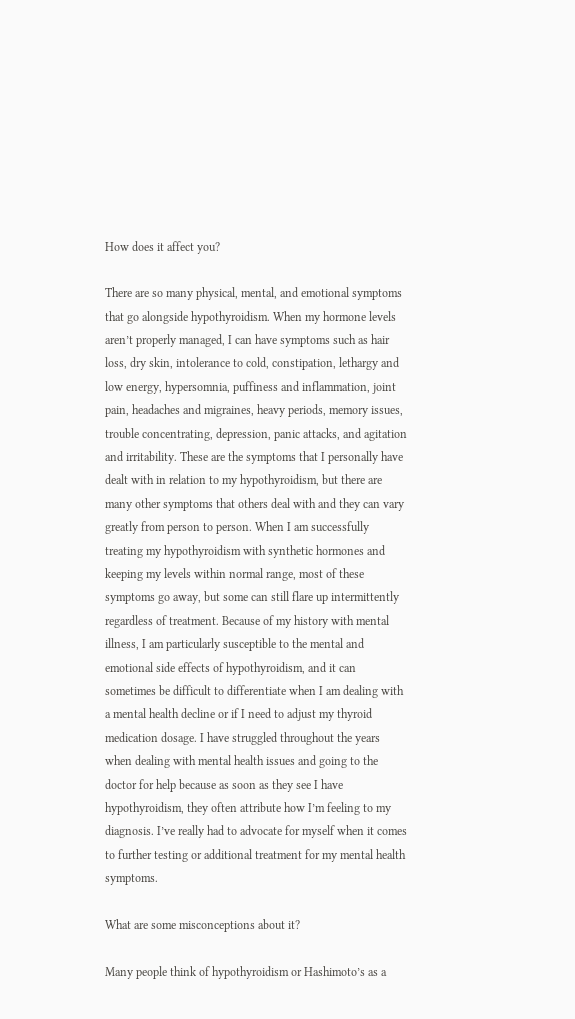How does it affect you?

There are so many physical, mental, and emotional symptoms that go alongside hypothyroidism. When my hormone levels aren’t properly managed, I can have symptoms such as hair loss, dry skin, intolerance to cold, constipation, lethargy and low energy, hypersomnia, puffiness and inflammation, joint pain, headaches and migraines, heavy periods, memory issues, trouble concentrating, depression, panic attacks, and agitation and irritability. These are the symptoms that I personally have dealt with in relation to my hypothyroidism, but there are many other symptoms that others deal with and they can vary greatly from person to person. When I am successfully treating my hypothyroidism with synthetic hormones and keeping my levels within normal range, most of these symptoms go away, but some can still flare up intermittently regardless of treatment. Because of my history with mental illness, I am particularly susceptible to the mental and emotional side effects of hypothyroidism, and it can sometimes be difficult to differentiate when I am dealing with a mental health decline or if I need to adjust my thyroid medication dosage. I have struggled throughout the years when dealing with mental health issues and going to the doctor for help because as soon as they see I have hypothyroidism, they often attribute how I’m feeling to my diagnosis. I’ve really had to advocate for myself when it comes to further testing or additional treatment for my mental health symptoms.

What are some misconceptions about it?

Many people think of hypothyroidism or Hashimoto’s as a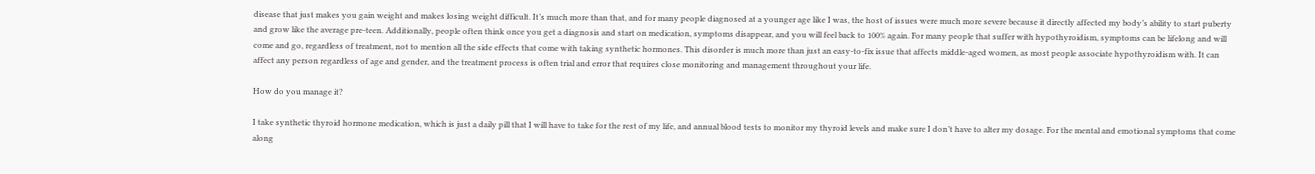disease that just makes you gain weight and makes losing weight difficult. It’s much more than that, and for many people diagnosed at a younger age like I was, the host of issues were much more severe because it directly affected my body’s ability to start puberty and grow like the average pre-teen. Additionally, people often think once you get a diagnosis and start on medication, symptoms disappear, and you will feel back to 100% again. For many people that suffer with hypothyroidism, symptoms can be lifelong and will come and go, regardless of treatment, not to mention all the side effects that come with taking synthetic hormones. This disorder is much more than just an easy-to-fix issue that affects middle-aged women, as most people associate hypothyroidism with. It can affect any person regardless of age and gender, and the treatment process is often trial and error that requires close monitoring and management throughout your life.

How do you manage it?

I take synthetic thyroid hormone medication, which is just a daily pill that I will have to take for the rest of my life, and annual blood tests to monitor my thyroid levels and make sure I don’t have to alter my dosage. For the mental and emotional symptoms that come along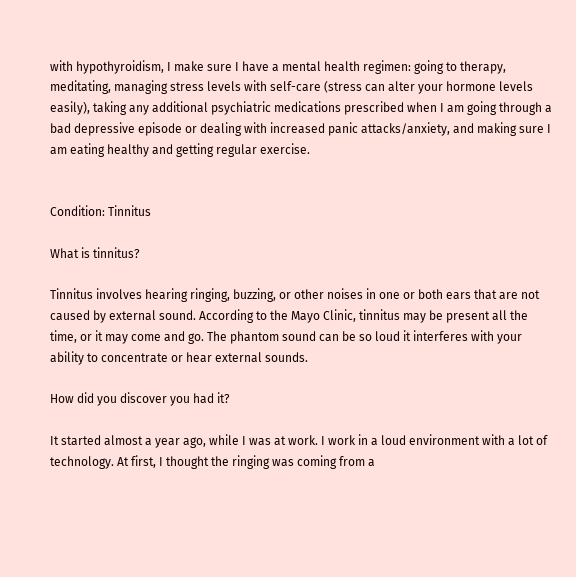with hypothyroidism, I make sure I have a mental health regimen: going to therapy, meditating, managing stress levels with self-care (stress can alter your hormone levels easily), taking any additional psychiatric medications prescribed when I am going through a bad depressive episode or dealing with increased panic attacks/anxiety, and making sure I am eating healthy and getting regular exercise.


Condition: Tinnitus

What is tinnitus?

Tinnitus involves hearing ringing, buzzing, or other noises in one or both ears that are not caused by external sound. According to the Mayo Clinic, tinnitus may be present all the time, or it may come and go. The phantom sound can be so loud it interferes with your ability to concentrate or hear external sounds.

How did you discover you had it?

It started almost a year ago, while I was at work. I work in a loud environment with a lot of technology. At first, I thought the ringing was coming from a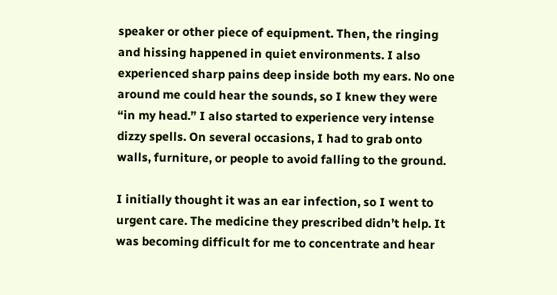speaker or other piece of equipment. Then, the ringing and hissing happened in quiet environments. I also experienced sharp pains deep inside both my ears. No one around me could hear the sounds, so I knew they were “in my head.” I also started to experience very intense dizzy spells. On several occasions, I had to grab onto walls, furniture, or people to avoid falling to the ground.

I initially thought it was an ear infection, so I went to urgent care. The medicine they prescribed didn’t help. It was becoming difficult for me to concentrate and hear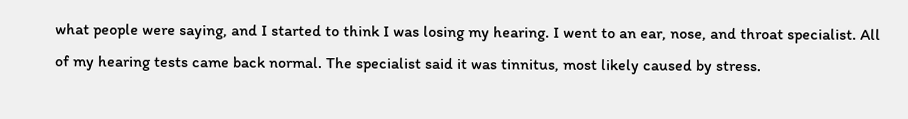what people were saying, and I started to think I was losing my hearing. I went to an ear, nose, and throat specialist. All of my hearing tests came back normal. The specialist said it was tinnitus, most likely caused by stress.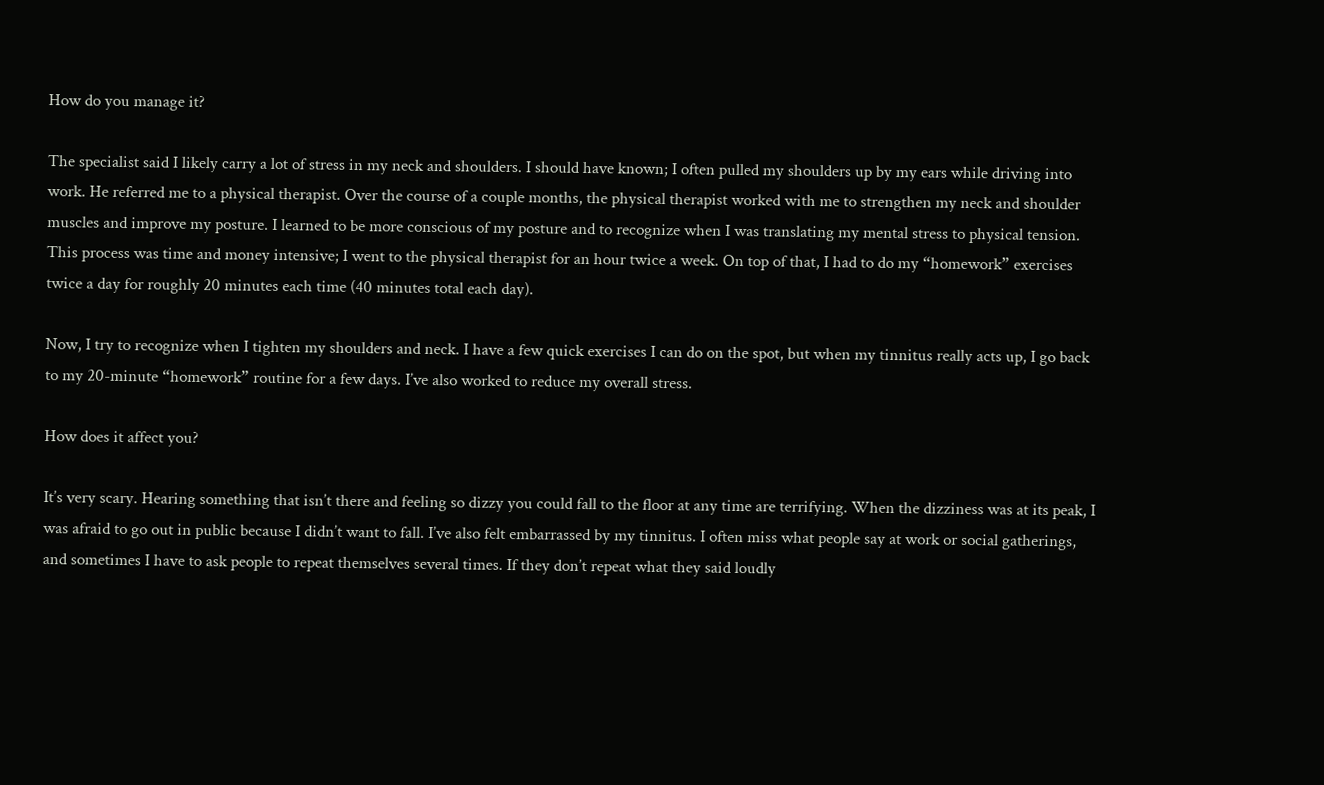How do you manage it?

The specialist said I likely carry a lot of stress in my neck and shoulders. I should have known; I often pulled my shoulders up by my ears while driving into work. He referred me to a physical therapist. Over the course of a couple months, the physical therapist worked with me to strengthen my neck and shoulder muscles and improve my posture. I learned to be more conscious of my posture and to recognize when I was translating my mental stress to physical tension. This process was time and money intensive; I went to the physical therapist for an hour twice a week. On top of that, I had to do my “homework” exercises twice a day for roughly 20 minutes each time (40 minutes total each day).

Now, I try to recognize when I tighten my shoulders and neck. I have a few quick exercises I can do on the spot, but when my tinnitus really acts up, I go back to my 20-minute “homework” routine for a few days. I’ve also worked to reduce my overall stress.

How does it affect you?

It’s very scary. Hearing something that isn’t there and feeling so dizzy you could fall to the floor at any time are terrifying. When the dizziness was at its peak, I was afraid to go out in public because I didn’t want to fall. I’ve also felt embarrassed by my tinnitus. I often miss what people say at work or social gatherings, and sometimes I have to ask people to repeat themselves several times. If they don’t repeat what they said loudly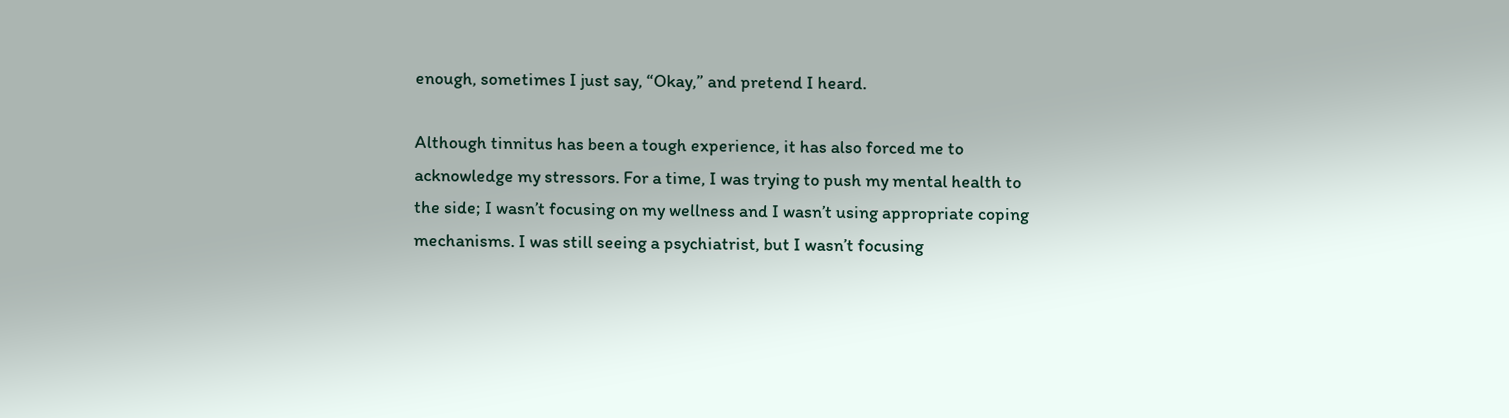enough, sometimes I just say, “Okay,” and pretend I heard.

Although tinnitus has been a tough experience, it has also forced me to acknowledge my stressors. For a time, I was trying to push my mental health to the side; I wasn’t focusing on my wellness and I wasn’t using appropriate coping mechanisms. I was still seeing a psychiatrist, but I wasn’t focusing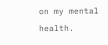on my mental health.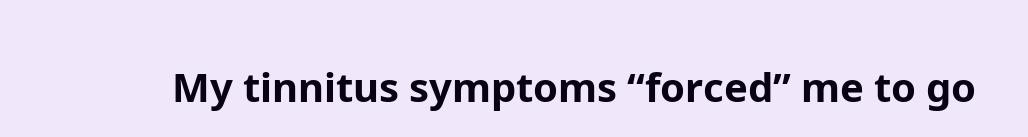My tinnitus symptoms “forced” me to go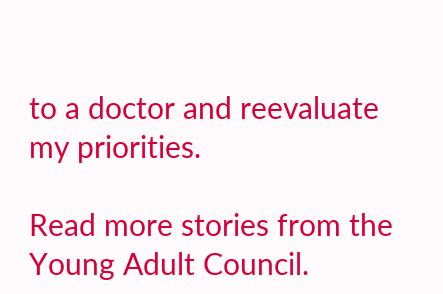to a doctor and reevaluate my priorities.

Read more stories from the Young Adult Council.